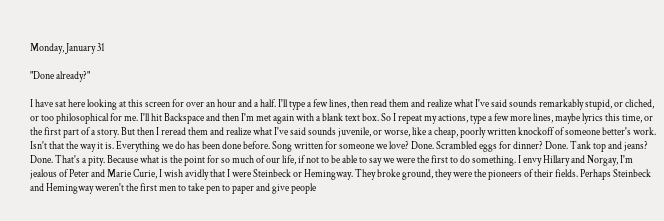Monday, January 31

"Done already?"

I have sat here looking at this screen for over an hour and a half. I'll type a few lines, then read them and realize what I've said sounds remarkably stupid, or cliched, or too philosophical for me. I'll hit Backspace and then I'm met again with a blank text box. So I repeat my actions, type a few more lines, maybe lyrics this time, or the first part of a story. But then I reread them and realize what I've said sounds juvenile, or worse, like a cheap, poorly written knockoff of someone better's work. Isn't that the way it is. Everything we do has been done before. Song written for someone we love? Done. Scrambled eggs for dinner? Done. Tank top and jeans? Done. That's a pity. Because what is the point for so much of our life, if not to be able to say we were the first to do something. I envy Hillary and Norgay, I'm jealous of Peter and Marie Curie, I wish avidly that I were Steinbeck or Hemingway. They broke ground, they were the pioneers of their fields. Perhaps Steinbeck and Hemingway weren't the first men to take pen to paper and give people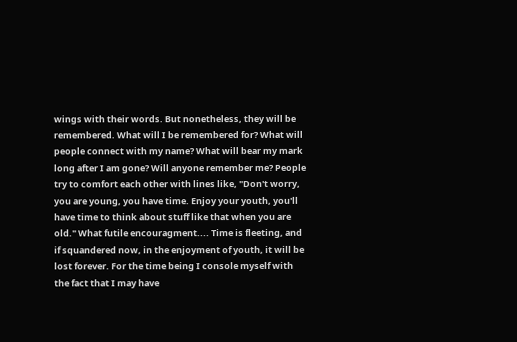wings with their words. But nonetheless, they will be remembered. What will I be remembered for? What will people connect with my name? What will bear my mark long after I am gone? Will anyone remember me? People try to comfort each other with lines like, "Don't worry, you are young, you have time. Enjoy your youth, you'll have time to think about stuff like that when you are old." What futile encouragment.... Time is fleeting, and if squandered now, in the enjoyment of youth, it will be lost forever. For the time being I console myself with the fact that I may have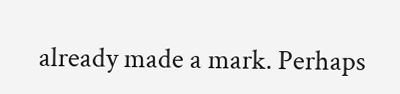already made a mark. Perhaps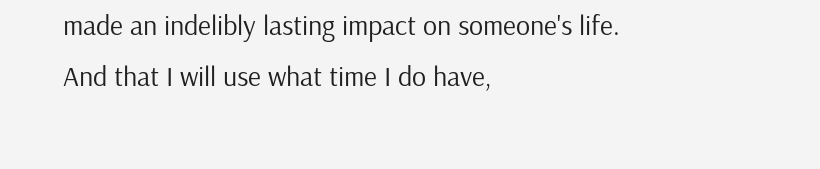made an indelibly lasting impact on someone's life. And that I will use what time I do have,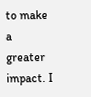to make a greater impact. I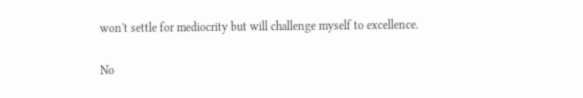won't settle for mediocrity but will challenge myself to excellence.

No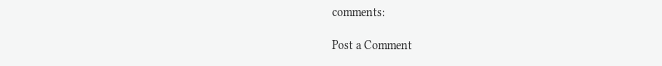comments:

Post a Comment